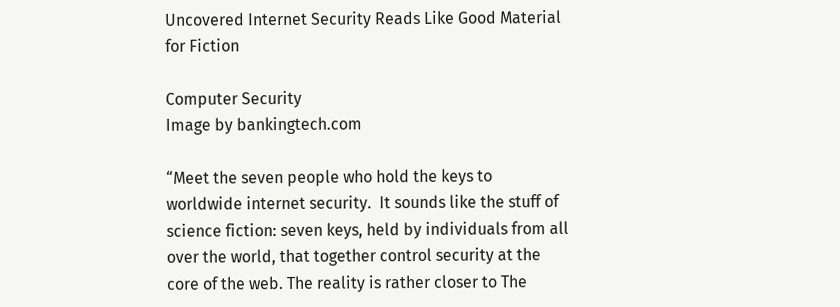Uncovered Internet Security Reads Like Good Material for Fiction

Computer Security
Image by bankingtech.com

“Meet the seven people who hold the keys to worldwide internet security.  It sounds like the stuff of science fiction: seven keys, held by individuals from all over the world, that together control security at the core of the web. The reality is rather closer to The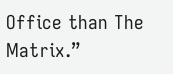Office than The Matrix.”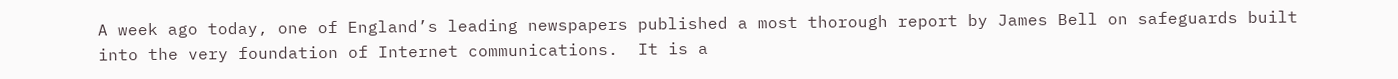A week ago today, one of England’s leading newspapers published a most thorough report by James Bell on safeguards built into the very foundation of Internet communications.  It is a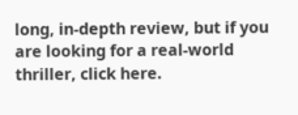long, in-depth review, but if you are looking for a real-world thriller, click here.